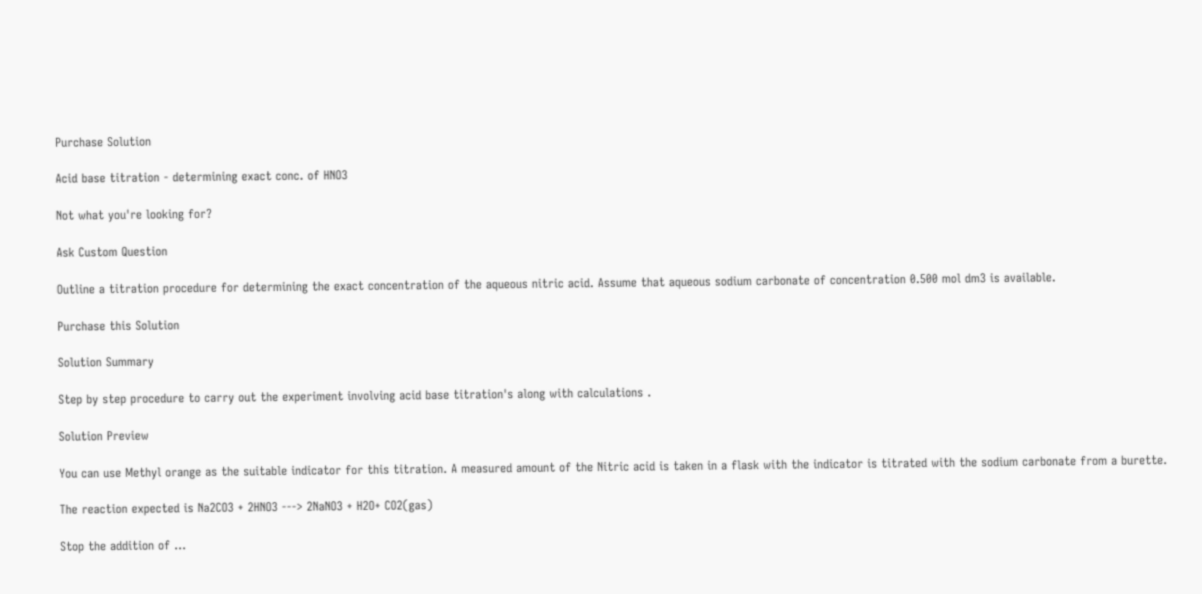Purchase Solution

Acid base titration - determining exact conc. of HNO3

Not what you're looking for?

Ask Custom Question

Outline a titration procedure for determining the exact concentration of the aqueous nitric acid. Assume that aqueous sodium carbonate of concentration 0.500 mol dm3 is available.

Purchase this Solution

Solution Summary

Step by step procedure to carry out the experiment involving acid base titration's along with calculations .

Solution Preview

You can use Methyl orange as the suitable indicator for this titration. A measured amount of the Nitric acid is taken in a flask with the indicator is titrated with the sodium carbonate from a burette.

The reaction expected is Na2CO3 + 2HNO3 ---> 2NaNO3 + H2O+ CO2(gas)

Stop the addition of ...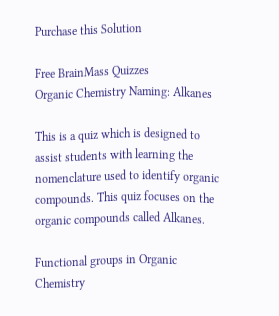Purchase this Solution

Free BrainMass Quizzes
Organic Chemistry Naming: Alkanes

This is a quiz which is designed to assist students with learning the nomenclature used to identify organic compounds. This quiz focuses on the organic compounds called Alkanes.

Functional groups in Organic Chemistry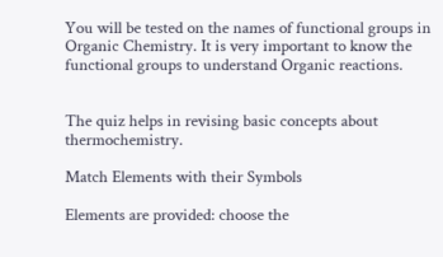You will be tested on the names of functional groups in Organic Chemistry. It is very important to know the functional groups to understand Organic reactions.


The quiz helps in revising basic concepts about thermochemistry.

Match Elements with their Symbols

Elements are provided: choose the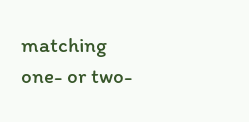matching one- or two-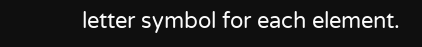letter symbol for each element.